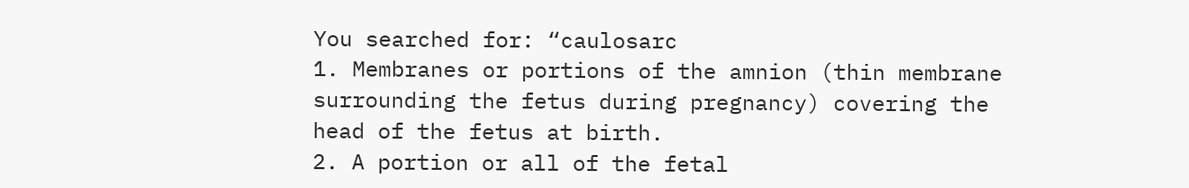You searched for: “caulosarc
1. Membranes or portions of the amnion (thin membrane surrounding the fetus during pregnancy) covering the head of the fetus at birth.
2. A portion or all of the fetal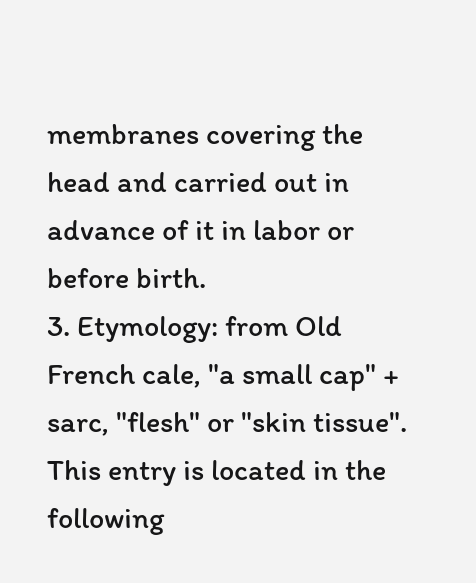membranes covering the head and carried out in advance of it in labor or before birth.
3. Etymology: from Old French cale, "a small cap" + sarc, "flesh" or "skin tissue".
This entry is located in the following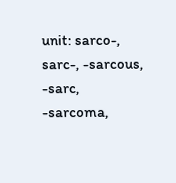unit: sarco-, sarc-, -sarcous, -sarc, -sarcoma,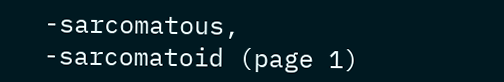-sarcomatous, -sarcomatoid (page 1)